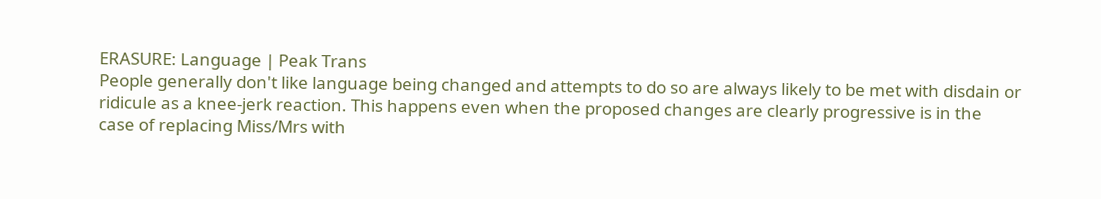ERASURE: Language | Peak Trans
People generally don't like language being changed and attempts to do so are always likely to be met with disdain or ridicule as a knee-jerk reaction. This happens even when the proposed changes are clearly progressive is in the case of replacing Miss/Mrs with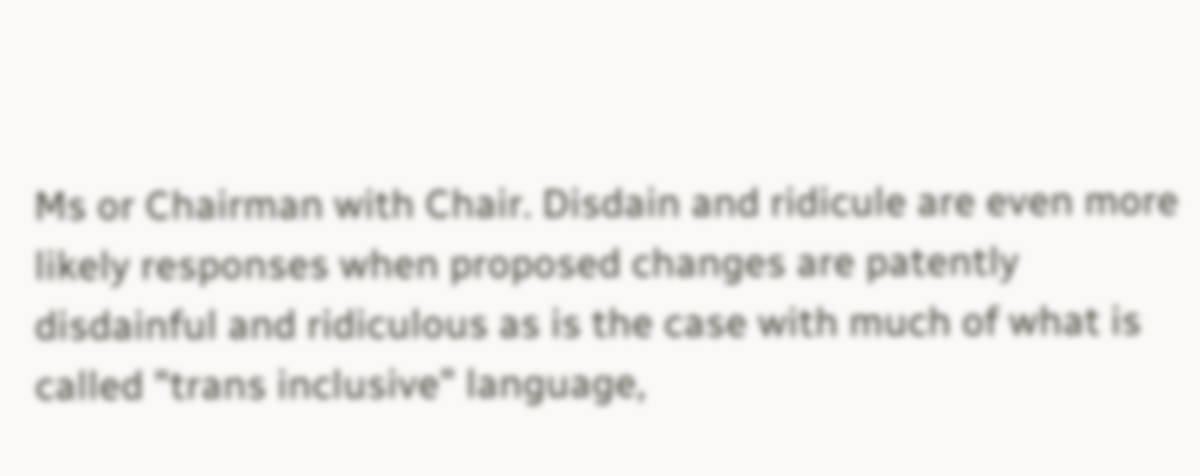Ms or Chairman with Chair. Disdain and ridicule are even more likely responses when proposed changes are patently disdainful and ridiculous as is the case with much of what is called "trans inclusive" language,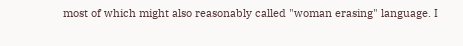most of which might also reasonably called "woman erasing" language. I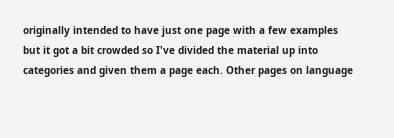originally intended to have just one page with a few examples but it got a bit crowded so I've divided the material up into categories and given them a page each. Other pages on language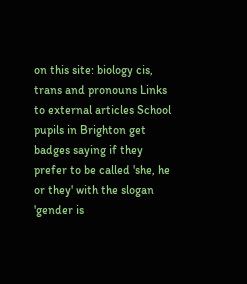on this site: biology cis, trans and pronouns Links to external articles School pupils in Brighton get badges saying if they prefer to be called 'she, he or they' with the slogan 'gender is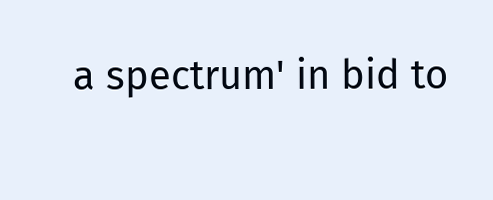a spectrum' in bid to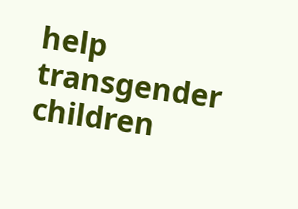help transgender children